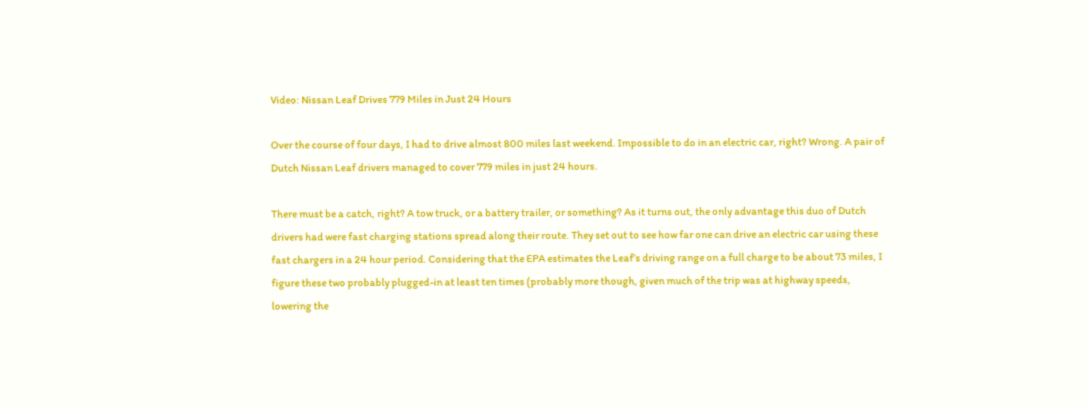Video: Nissan Leaf Drives 779 Miles in Just 24 Hours

Over the course of four days, I had to drive almost 800 miles last weekend. Impossible to do in an electric car, right? Wrong. A pair of Dutch Nissan Leaf drivers managed to cover 779 miles in just 24 hours.

There must be a catch, right? A tow truck, or a battery trailer, or something? As it turns out, the only advantage this duo of Dutch drivers had were fast charging stations spread along their route. They set out to see how far one can drive an electric car using these fast chargers in a 24 hour period. Considering that the EPA estimates the Leaf’s driving range on a full charge to be about 73 miles, I figure these two probably plugged-in at least ten times (probably more though, given much of the trip was at highway speeds, lowering the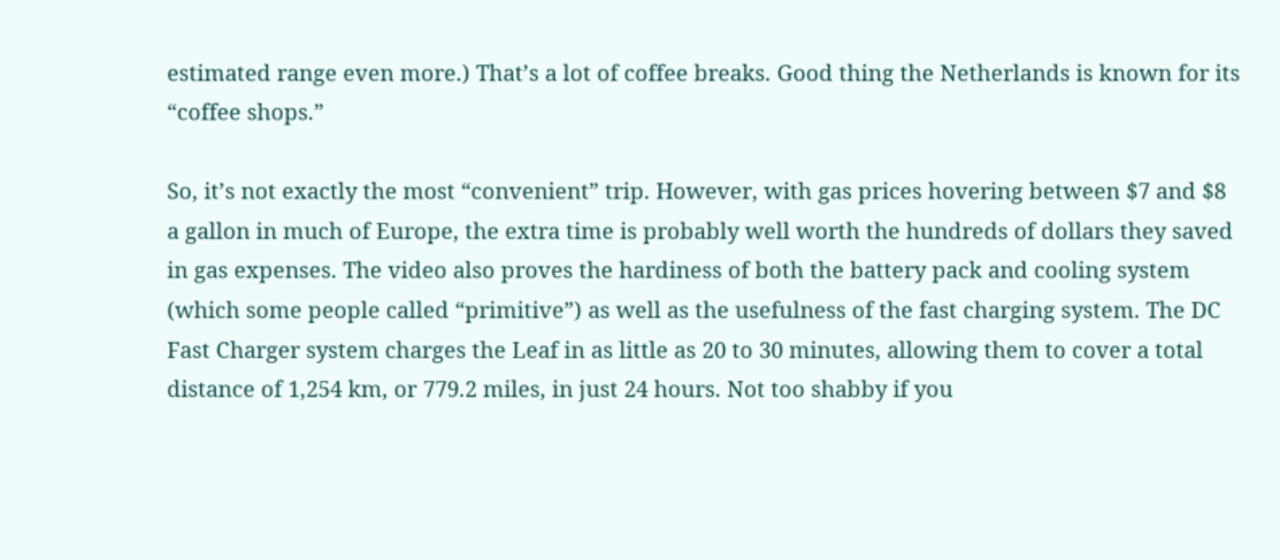estimated range even more.) That’s a lot of coffee breaks. Good thing the Netherlands is known for its “coffee shops.”

So, it’s not exactly the most “convenient” trip. However, with gas prices hovering between $7 and $8 a gallon in much of Europe, the extra time is probably well worth the hundreds of dollars they saved in gas expenses. The video also proves the hardiness of both the battery pack and cooling system (which some people called “primitive”) as well as the usefulness of the fast charging system. The DC Fast Charger system charges the Leaf in as little as 20 to 30 minutes, allowing them to cover a total distance of 1,254 km, or 779.2 miles, in just 24 hours. Not too shabby if you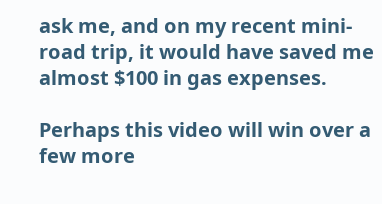ask me, and on my recent mini-road trip, it would have saved me almost $100 in gas expenses.

Perhaps this video will win over a few more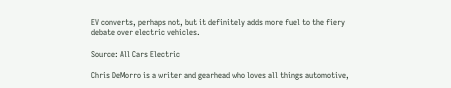EV converts, perhaps not, but it definitely adds more fuel to the fiery debate over electric vehicles.

Source: All Cars Electric

Chris DeMorro is a writer and gearhead who loves all things automotive,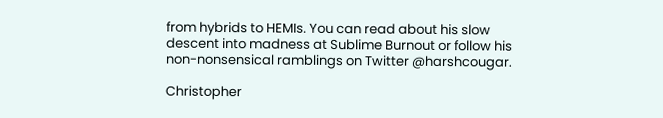from hybrids to HEMIs. You can read about his slow descent into madness at Sublime Burnout or follow his non-nonsensical ramblings on Twitter @harshcougar.

Christopher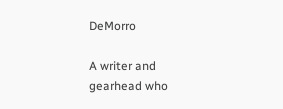DeMorro

A writer and gearhead who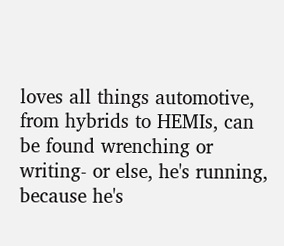loves all things automotive, from hybrids to HEMIs, can be found wrenching or writing- or else, he's running, because he's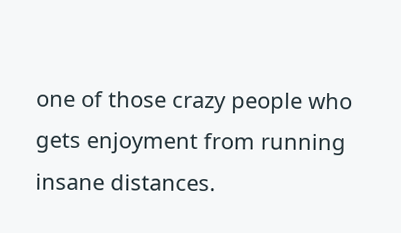one of those crazy people who gets enjoyment from running insane distances.